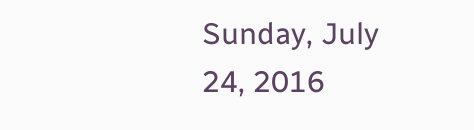Sunday, July 24, 2016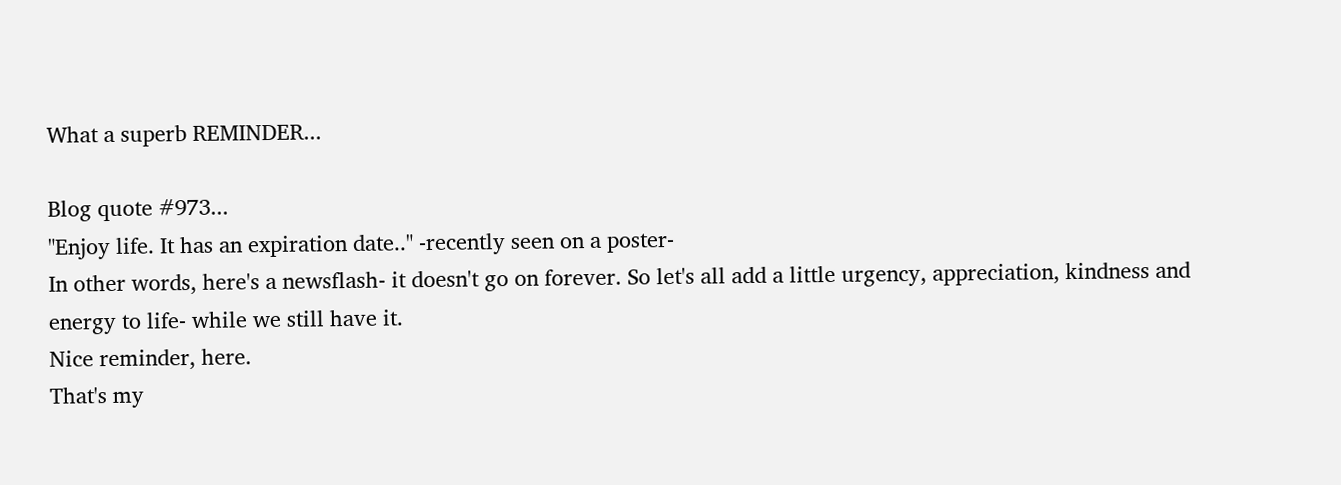What a superb REMINDER...

Blog quote #973...
"Enjoy life. It has an expiration date.." -recently seen on a poster-
In other words, here's a newsflash- it doesn't go on forever. So let's all add a little urgency, appreciation, kindness and energy to life- while we still have it.
Nice reminder, here.
That's my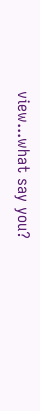view...what say you?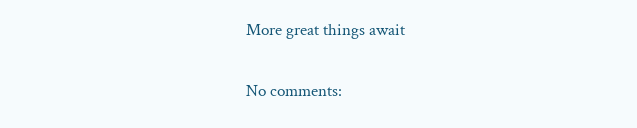More great things await

No comments: